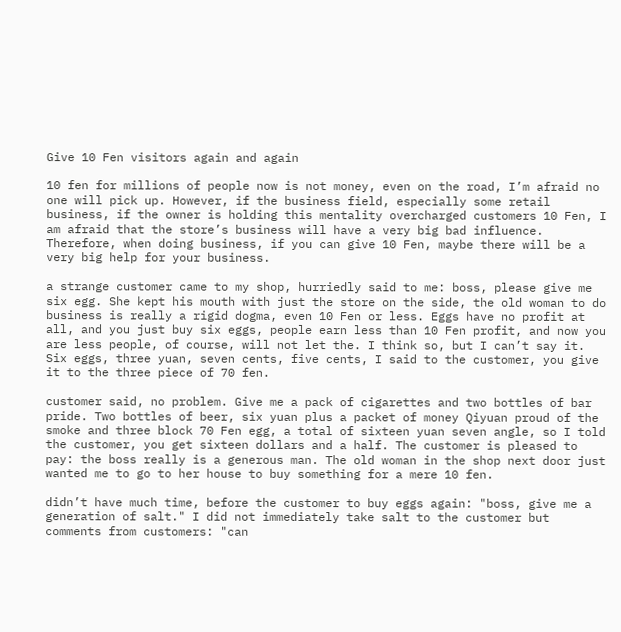Give 10 Fen visitors again and again

10 fen for millions of people now is not money, even on the road, I’m afraid no one will pick up. However, if the business field, especially some retail business, if the owner is holding this mentality overcharged customers 10 Fen, I am afraid that the store’s business will have a very big bad influence. Therefore, when doing business, if you can give 10 Fen, maybe there will be a very big help for your business.

a strange customer came to my shop, hurriedly said to me: boss, please give me six egg. She kept his mouth with just the store on the side, the old woman to do business is really a rigid dogma, even 10 Fen or less. Eggs have no profit at all, and you just buy six eggs, people earn less than 10 Fen profit, and now you are less people, of course, will not let the. I think so, but I can’t say it. Six eggs, three yuan, seven cents, five cents, I said to the customer, you give it to the three piece of 70 fen.

customer said, no problem. Give me a pack of cigarettes and two bottles of bar pride. Two bottles of beer, six yuan plus a packet of money Qiyuan proud of the smoke and three block 70 Fen egg, a total of sixteen yuan seven angle, so I told the customer, you get sixteen dollars and a half. The customer is pleased to pay: the boss really is a generous man. The old woman in the shop next door just wanted me to go to her house to buy something for a mere 10 fen.

didn’t have much time, before the customer to buy eggs again: "boss, give me a generation of salt." I did not immediately take salt to the customer but comments from customers: "can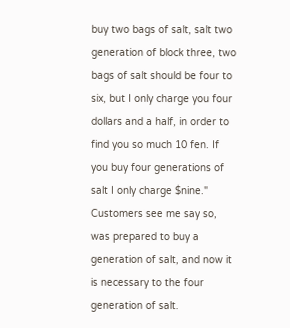buy two bags of salt, salt two generation of block three, two bags of salt should be four to six, but I only charge you four dollars and a half, in order to find you so much 10 fen. If you buy four generations of salt I only charge $nine." Customers see me say so, was prepared to buy a generation of salt, and now it is necessary to the four generation of salt.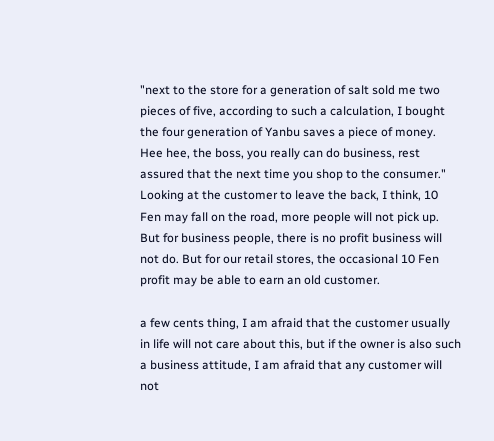"next to the store for a generation of salt sold me two pieces of five, according to such a calculation, I bought the four generation of Yanbu saves a piece of money. Hee hee, the boss, you really can do business, rest assured that the next time you shop to the consumer." Looking at the customer to leave the back, I think, 10 Fen may fall on the road, more people will not pick up. But for business people, there is no profit business will not do. But for our retail stores, the occasional 10 Fen profit may be able to earn an old customer.

a few cents thing, I am afraid that the customer usually in life will not care about this, but if the owner is also such a business attitude, I am afraid that any customer will not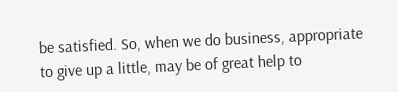be satisfied. So, when we do business, appropriate to give up a little, may be of great help to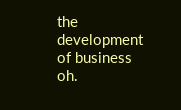the development of business oh.